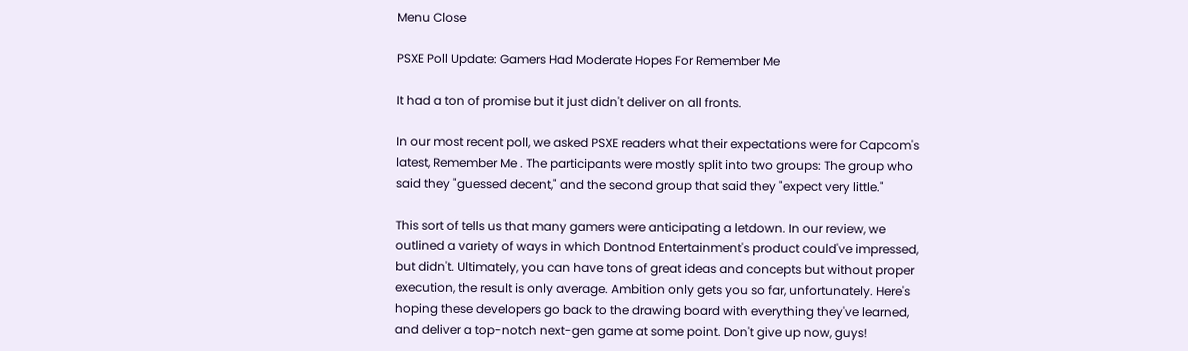Menu Close

PSXE Poll Update: Gamers Had Moderate Hopes For Remember Me

It had a ton of promise but it just didn't deliver on all fronts.

In our most recent poll, we asked PSXE readers what their expectations were for Capcom's latest, Remember Me . The participants were mostly split into two groups: The group who said they "guessed decent," and the second group that said they "expect very little."

This sort of tells us that many gamers were anticipating a letdown. In our review, we outlined a variety of ways in which Dontnod Entertainment's product could've impressed, but didn't. Ultimately, you can have tons of great ideas and concepts but without proper execution, the result is only average. Ambition only gets you so far, unfortunately. Here's hoping these developers go back to the drawing board with everything they've learned, and deliver a top-notch next-gen game at some point. Don't give up now, guys!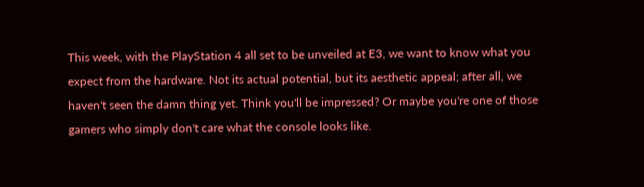This week, with the PlayStation 4 all set to be unveiled at E3, we want to know what you expect from the hardware. Not its actual potential, but its aesthetic appeal; after all, we haven't seen the damn thing yet. Think you'll be impressed? Or maybe you're one of those gamers who simply don't care what the console looks like.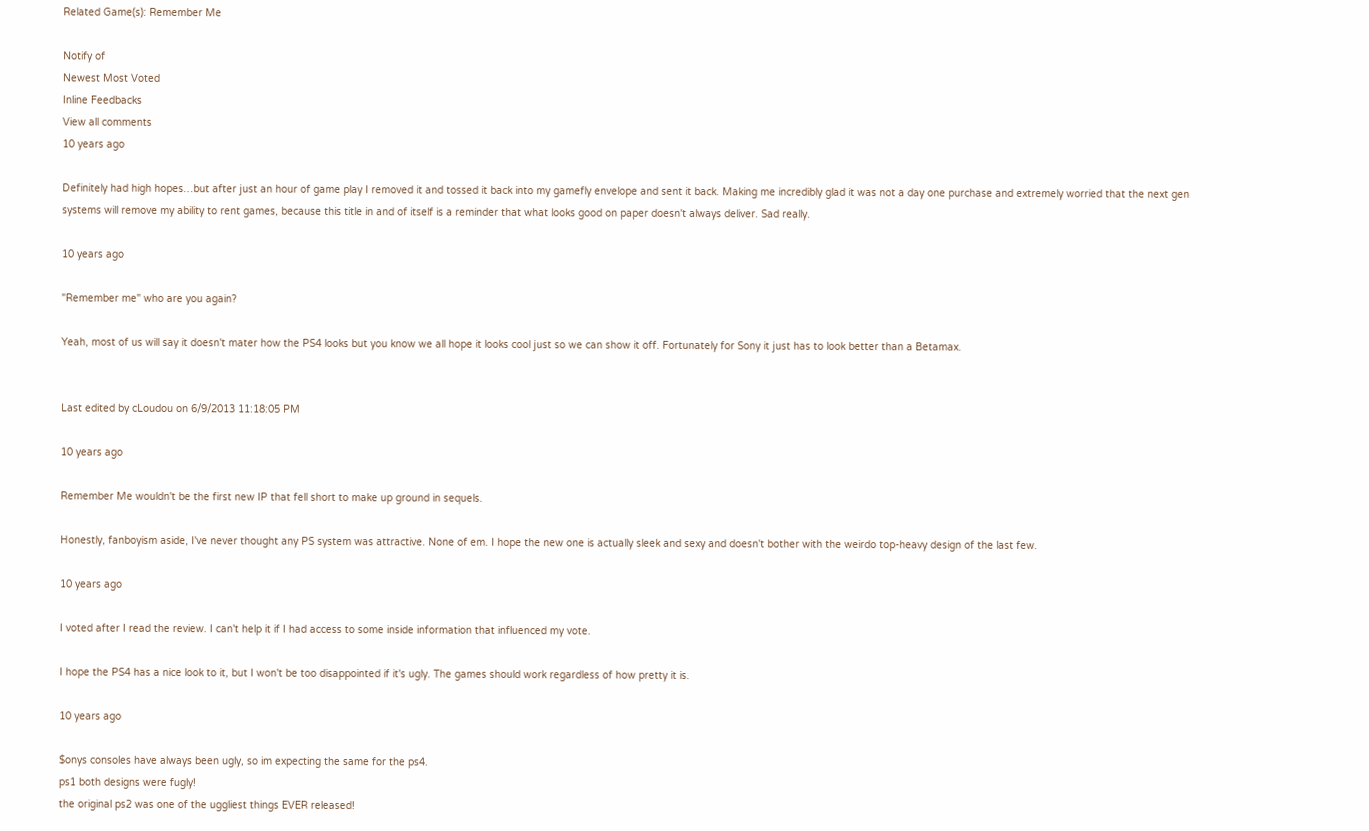Related Game(s): Remember Me

Notify of
Newest Most Voted
Inline Feedbacks
View all comments
10 years ago

Definitely had high hopes…but after just an hour of game play I removed it and tossed it back into my gamefly envelope and sent it back. Making me incredibly glad it was not a day one purchase and extremely worried that the next gen systems will remove my ability to rent games, because this title in and of itself is a reminder that what looks good on paper doesn't always deliver. Sad really.

10 years ago

"Remember me" who are you again?

Yeah, most of us will say it doesn't mater how the PS4 looks but you know we all hope it looks cool just so we can show it off. Fortunately for Sony it just has to look better than a Betamax.


Last edited by cLoudou on 6/9/2013 11:18:05 PM

10 years ago

Remember Me wouldn't be the first new IP that fell short to make up ground in sequels.

Honestly, fanboyism aside, I've never thought any PS system was attractive. None of em. I hope the new one is actually sleek and sexy and doesn't bother with the weirdo top-heavy design of the last few.

10 years ago

I voted after I read the review. I can't help it if I had access to some inside information that influenced my vote.

I hope the PS4 has a nice look to it, but I won't be too disappointed if it's ugly. The games should work regardless of how pretty it is.

10 years ago

$onys consoles have always been ugly, so im expecting the same for the ps4.
ps1 both designs were fugly!
the original ps2 was one of the uggliest things EVER released!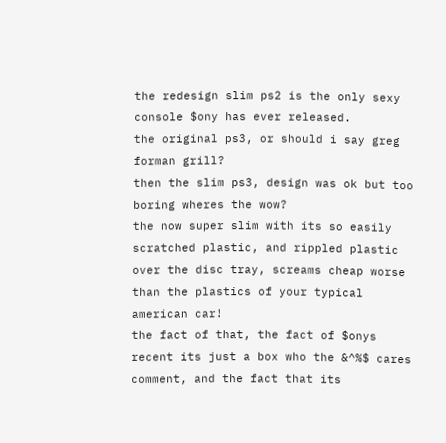the redesign slim ps2 is the only sexy console $ony has ever released.
the original ps3, or should i say greg forman grill?
then the slim ps3, design was ok but too boring wheres the wow?
the now super slim with its so easily scratched plastic, and rippled plastic over the disc tray, screams cheap worse than the plastics of your typical american car!
the fact of that, the fact of $onys recent its just a box who the &^%$ cares comment, and the fact that its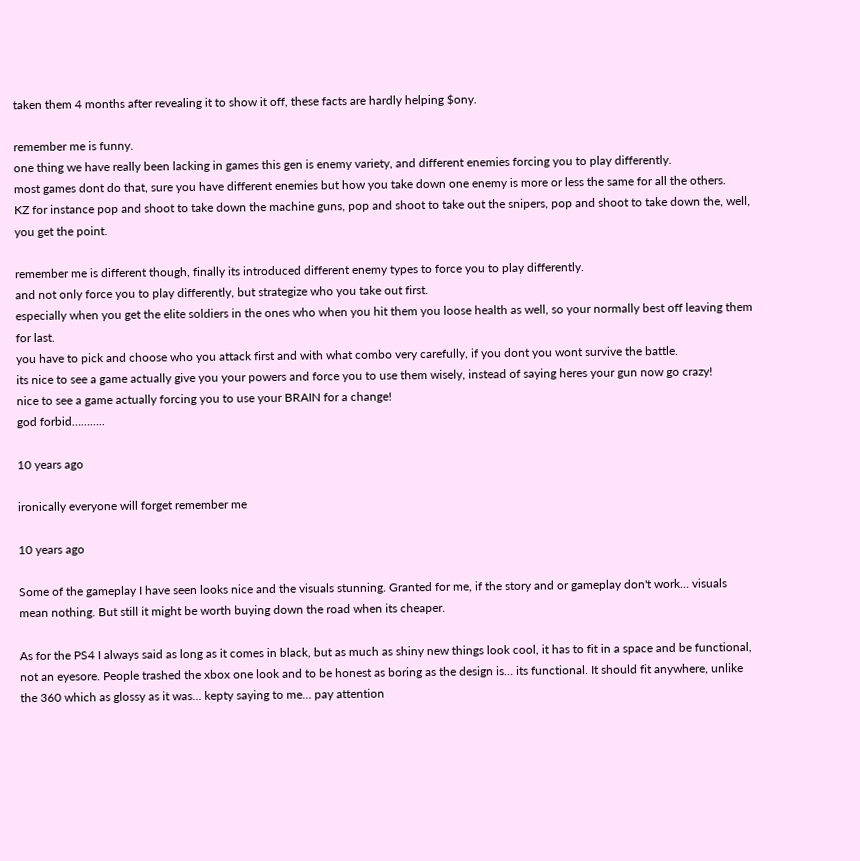taken them 4 months after revealing it to show it off, these facts are hardly helping $ony.

remember me is funny.
one thing we have really been lacking in games this gen is enemy variety, and different enemies forcing you to play differently.
most games dont do that, sure you have different enemies but how you take down one enemy is more or less the same for all the others.
KZ for instance pop and shoot to take down the machine guns, pop and shoot to take out the snipers, pop and shoot to take down the, well, you get the point.

remember me is different though, finally its introduced different enemy types to force you to play differently.
and not only force you to play differently, but strategize who you take out first.
especially when you get the elite soldiers in the ones who when you hit them you loose health as well, so your normally best off leaving them for last.
you have to pick and choose who you attack first and with what combo very carefully, if you dont you wont survive the battle.
its nice to see a game actually give you your powers and force you to use them wisely, instead of saying heres your gun now go crazy!
nice to see a game actually forcing you to use your BRAIN for a change!
god forbid………..

10 years ago

ironically everyone will forget remember me

10 years ago

Some of the gameplay I have seen looks nice and the visuals stunning. Granted for me, if the story and or gameplay don't work… visuals mean nothing. But still it might be worth buying down the road when its cheaper.

As for the PS4 I always said as long as it comes in black, but as much as shiny new things look cool, it has to fit in a space and be functional, not an eyesore. People trashed the xbox one look and to be honest as boring as the design is… its functional. It should fit anywhere, unlike the 360 which as glossy as it was… kepty saying to me… pay attention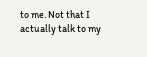to me. Not that I actually talk to my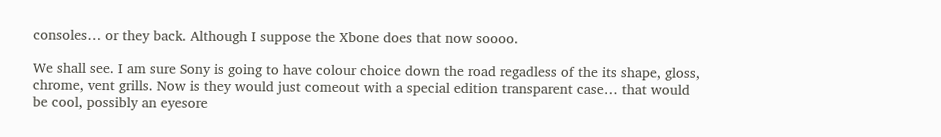consoles… or they back. Although I suppose the Xbone does that now soooo.

We shall see. I am sure Sony is going to have colour choice down the road regadless of the its shape, gloss, chrome, vent grills. Now is they would just comeout with a special edition transparent case… that would be cool, possibly an eyesore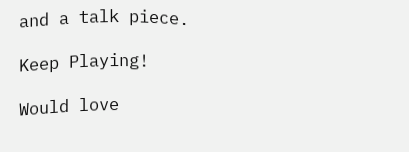and a talk piece.

Keep Playing!

Would love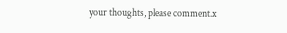your thoughts, please comment.x